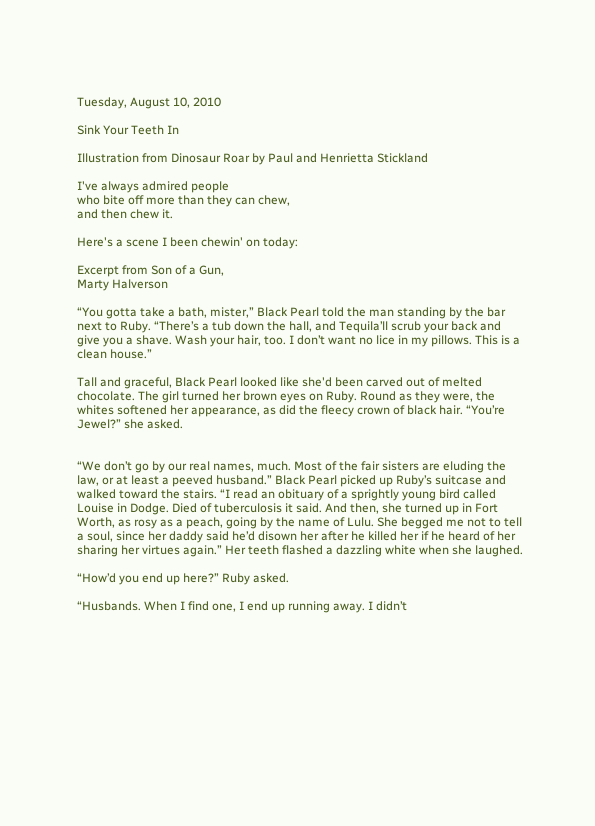Tuesday, August 10, 2010

Sink Your Teeth In

Illustration from Dinosaur Roar by Paul and Henrietta Stickland

I've always admired people
who bite off more than they can chew,
and then chew it.

Here's a scene I been chewin' on today:

Excerpt from Son of a Gun,
Marty Halverson

“You gotta take a bath, mister,” Black Pearl told the man standing by the bar next to Ruby. “There’s a tub down the hall, and Tequila’ll scrub your back and give you a shave. Wash your hair, too. I don’t want no lice in my pillows. This is a clean house.”

Tall and graceful, Black Pearl looked like she'd been carved out of melted chocolate. The girl turned her brown eyes on Ruby. Round as they were, the whites softened her appearance, as did the fleecy crown of black hair. “You’re Jewel?” she asked.


“We don’t go by our real names, much. Most of the fair sisters are eluding the law, or at least a peeved husband.” Black Pearl picked up Ruby’s suitcase and walked toward the stairs. “I read an obituary of a sprightly young bird called Louise in Dodge. Died of tuberculosis it said. And then, she turned up in Fort Worth, as rosy as a peach, going by the name of Lulu. She begged me not to tell a soul, since her daddy said he’d disown her after he killed her if he heard of her sharing her virtues again.” Her teeth flashed a dazzling white when she laughed.

“How’d you end up here?” Ruby asked.

“Husbands. When I find one, I end up running away. I didn’t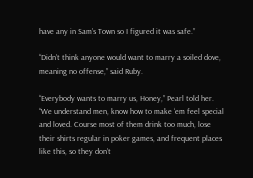have any in Sam’s Town so I figured it was safe.”

“Didn’t think anyone would want to marry a soiled dove, meaning no offense,” said Ruby.

“Everybody wants to marry us, Honey,” Pearl told her. “We understand men, know how to make ‘em feel special and loved. Course most of them drink too much, lose their shirts regular in poker games, and frequent places like this, so they don’t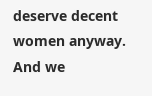deserve decent women anyway. And we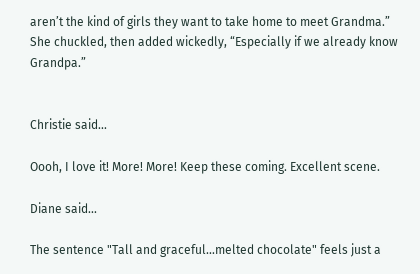aren’t the kind of girls they want to take home to meet Grandma.” She chuckled, then added wickedly, “Especially if we already know Grandpa.”


Christie said...

Oooh, I love it! More! More! Keep these coming. Excellent scene.

Diane said...

The sentence "Tall and graceful...melted chocolate" feels just a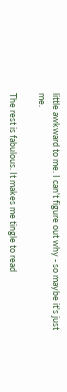little awkward to me. I can't figure out why - so maybe it's just me.

The rest is fabulous. It makes me tingle to read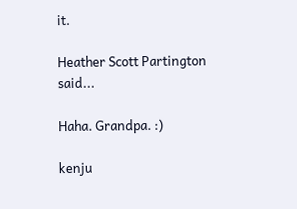it.

Heather Scott Partington said...

Haha. Grandpa. :)

kenju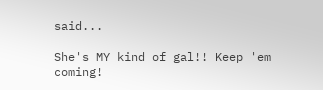said...

She's MY kind of gal!! Keep 'em coming!